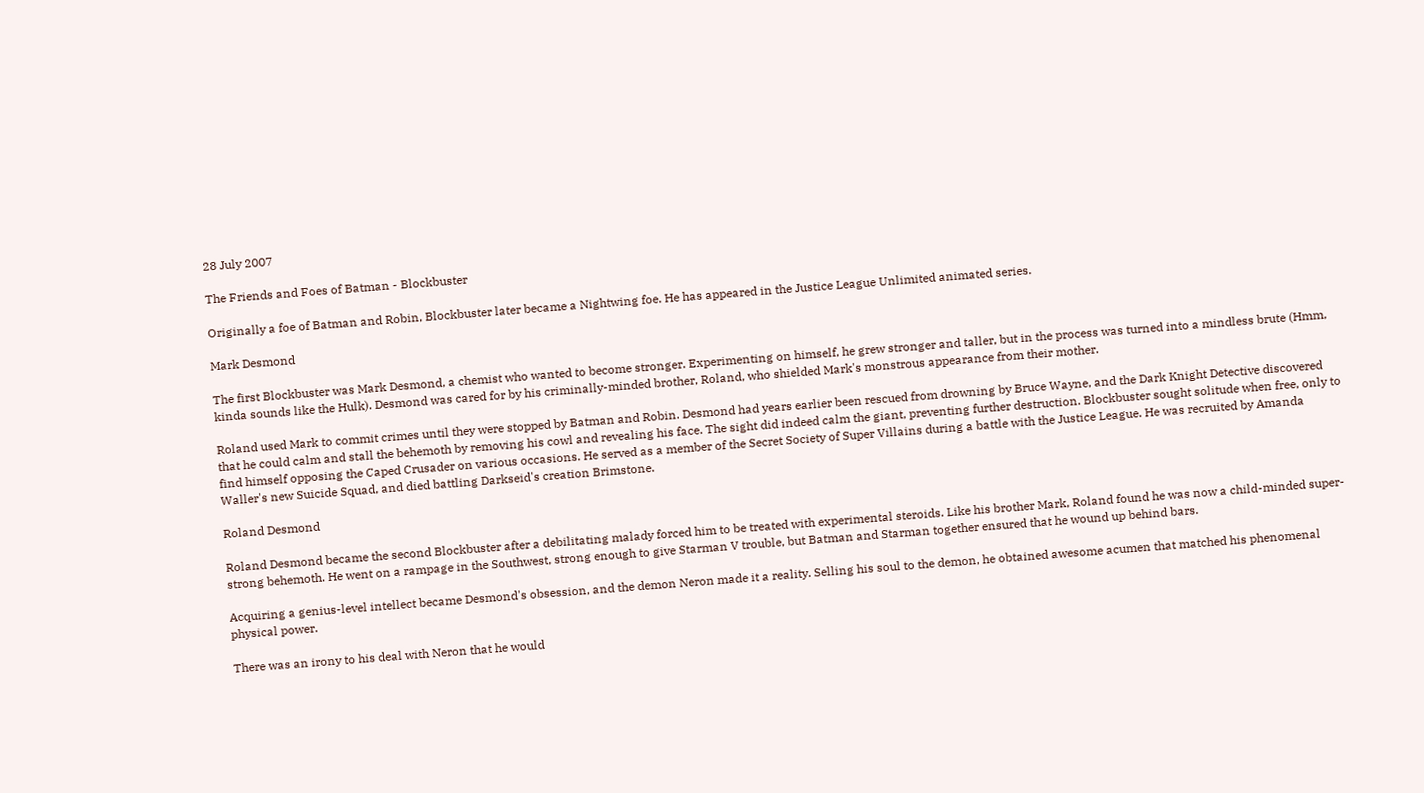28 July 2007

The Friends and Foes of Batman - Blockbuster

Originally a foe of Batman and Robin, Blockbuster later became a Nightwing foe. He has appeared in the Justice League Unlimited animated series.

Mark Desmond

The first Blockbuster was Mark Desmond, a chemist who wanted to become stronger. Experimenting on himself, he grew stronger and taller, but in the process was turned into a mindless brute (Hmm, kinda sounds like the Hulk). Desmond was cared for by his criminally-minded brother, Roland, who shielded Mark's monstrous appearance from their mother.

Roland used Mark to commit crimes until they were stopped by Batman and Robin. Desmond had years earlier been rescued from drowning by Bruce Wayne, and the Dark Knight Detective discovered that he could calm and stall the behemoth by removing his cowl and revealing his face. The sight did indeed calm the giant, preventing further destruction. Blockbuster sought solitude when free, only to find himself opposing the Caped Crusader on various occasions. He served as a member of the Secret Society of Super Villains during a battle with the Justice League. He was recruited by Amanda Waller's new Suicide Squad, and died battling Darkseid's creation Brimstone.

Roland Desmond

Roland Desmond became the second Blockbuster after a debilitating malady forced him to be treated with experimental steroids. Like his brother Mark, Roland found he was now a child-minded super-strong behemoth. He went on a rampage in the Southwest, strong enough to give Starman V trouble, but Batman and Starman together ensured that he wound up behind bars.

Acquiring a genius-level intellect became Desmond's obsession, and the demon Neron made it a reality. Selling his soul to the demon, he obtained awesome acumen that matched his phenomenal physical power.

There was an irony to his deal with Neron that he would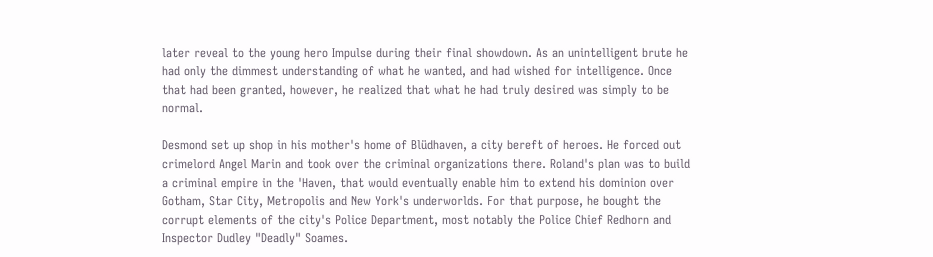later reveal to the young hero Impulse during their final showdown. As an unintelligent brute he had only the dimmest understanding of what he wanted, and had wished for intelligence. Once that had been granted, however, he realized that what he had truly desired was simply to be normal.

Desmond set up shop in his mother's home of Blüdhaven, a city bereft of heroes. He forced out crimelord Angel Marin and took over the criminal organizations there. Roland's plan was to build a criminal empire in the 'Haven, that would eventually enable him to extend his dominion over Gotham, Star City, Metropolis and New York's underworlds. For that purpose, he bought the corrupt elements of the city's Police Department, most notably the Police Chief Redhorn and Inspector Dudley "Deadly" Soames.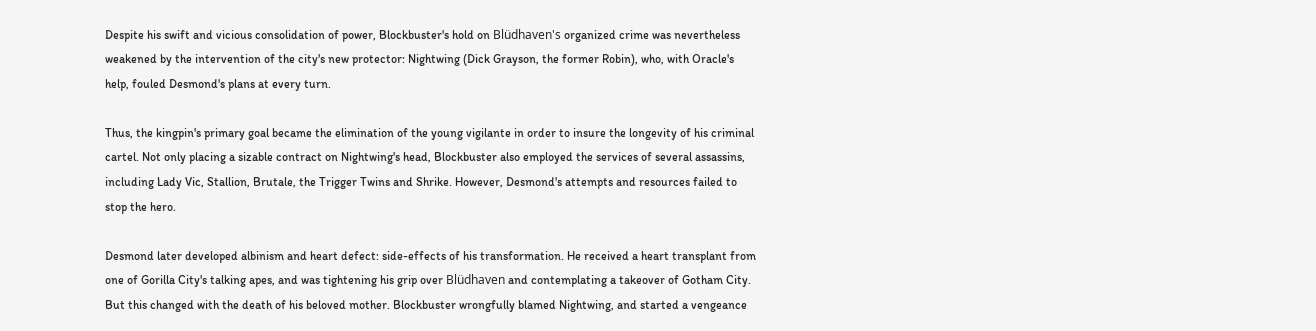Despite his swift and vicious consolidation of power, Blockbuster's hold on Blüdhaven's organized crime was nevertheless weakened by the intervention of the city's new protector: Nightwing (Dick Grayson, the former Robin), who, with Oracle's help, fouled Desmond's plans at every turn.

Thus, the kingpin's primary goal became the elimination of the young vigilante in order to insure the longevity of his criminal cartel. Not only placing a sizable contract on Nightwing's head, Blockbuster also employed the services of several assassins, including Lady Vic, Stallion, Brutale, the Trigger Twins and Shrike. However, Desmond's attempts and resources failed to stop the hero.

Desmond later developed albinism and heart defect: side-effects of his transformation. He received a heart transplant from one of Gorilla City's talking apes, and was tightening his grip over Blüdhaven and contemplating a takeover of Gotham City. But this changed with the death of his beloved mother. Blockbuster wrongfully blamed Nightwing, and started a vengeance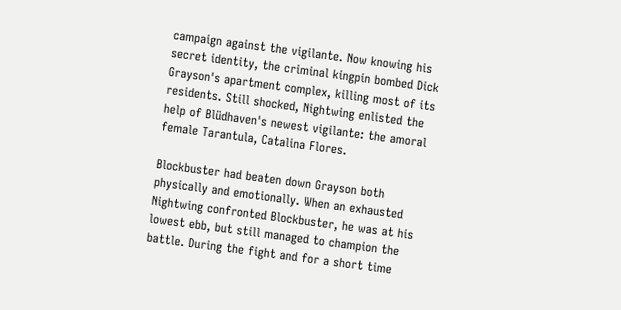campaign against the vigilante. Now knowing his secret identity, the criminal kingpin bombed Dick Grayson's apartment complex, killing most of its residents. Still shocked, Nightwing enlisted the help of Blüdhaven's newest vigilante: the amoral female Tarantula, Catalina Flores.

Blockbuster had beaten down Grayson both physically and emotionally. When an exhausted Nightwing confronted Blockbuster, he was at his lowest ebb, but still managed to champion the battle. During the fight and for a short time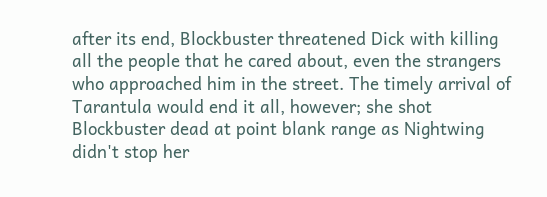after its end, Blockbuster threatened Dick with killing all the people that he cared about, even the strangers who approached him in the street. The timely arrival of Tarantula would end it all, however; she shot Blockbuster dead at point blank range as Nightwing didn't stop her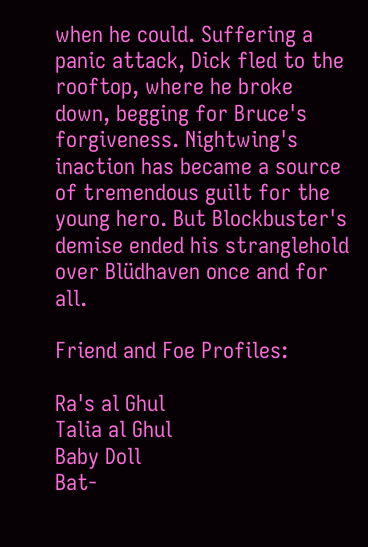when he could. Suffering a panic attack, Dick fled to the rooftop, where he broke down, begging for Bruce's forgiveness. Nightwing's inaction has became a source of tremendous guilt for the young hero. But Blockbuster's demise ended his stranglehold over Blüdhaven once and for all.

Friend and Foe Profiles:

Ra's al Ghul
Talia al Ghul
Baby Doll
Bat-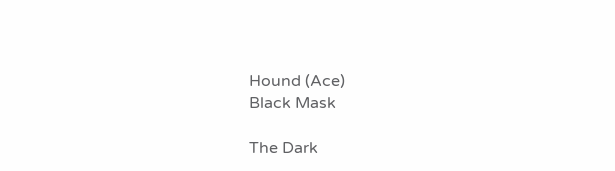Hound (Ace)
Black Mask

The Dark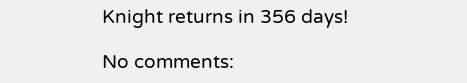Knight returns in 356 days!

No comments: